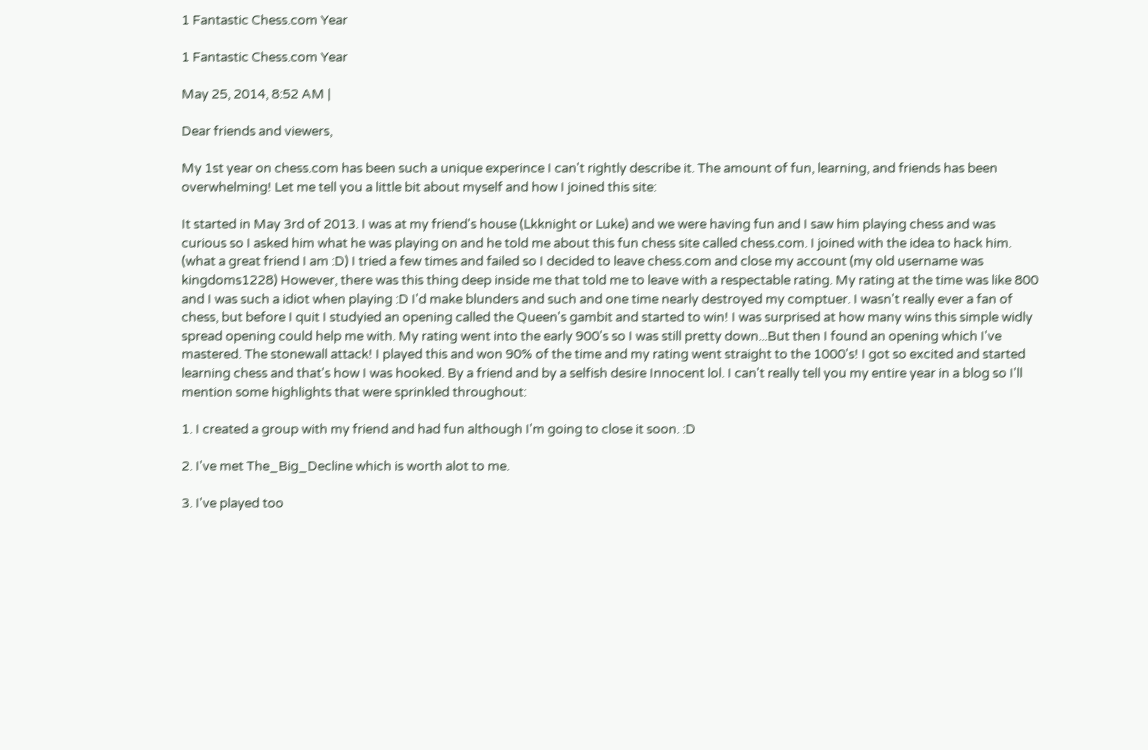1 Fantastic Chess.com Year

1 Fantastic Chess.com Year

May 25, 2014, 8:52 AM |

Dear friends and viewers,

My 1st year on chess.com has been such a unique experince I can't rightly describe it. The amount of fun, learning, and friends has been overwhelming! Let me tell you a little bit about myself and how I joined this site:

It started in May 3rd of 2013. I was at my friend's house (Lkknight or Luke) and we were having fun and I saw him playing chess and was curious so I asked him what he was playing on and he told me about this fun chess site called chess.com. I joined with the idea to hack him. (what a great friend I am :D) I tried a few times and failed so I decided to leave chess.com and close my account (my old username was kingdoms1228) However, there was this thing deep inside me that told me to leave with a respectable rating. My rating at the time was like 800 and I was such a idiot when playing :D I'd make blunders and such and one time nearly destroyed my comptuer. I wasn't really ever a fan of chess, but before I quit I studyied an opening called the Queen's gambit and started to win! I was surprised at how many wins this simple widly spread opening could help me with. My rating went into the early 900's so I was still pretty down...But then I found an opening which I've mastered. The stonewall attack! I played this and won 90% of the time and my rating went straight to the 1000's! I got so excited and started learning chess and that's how I was hooked. By a friend and by a selfish desire Innocent lol. I can't really tell you my entire year in a blog so I'll mention some highlights that were sprinkled throughout:

1. I created a group with my friend and had fun although I'm going to close it soon. :D

2. I've met The_Big_Decline which is worth alot to me.

3. I've played too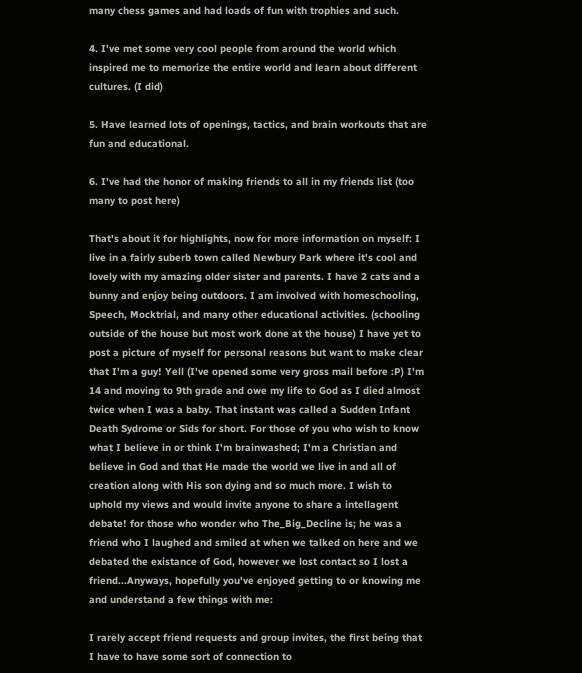many chess games and had loads of fun with trophies and such.

4. I've met some very cool people from around the world which inspired me to memorize the entire world and learn about different cultures. (I did)

5. Have learned lots of openings, tactics, and brain workouts that are fun and educational.

6. I've had the honor of making friends to all in my friends list (too many to post here)

That's about it for highlights, now for more information on myself: I live in a fairly suberb town called Newbury Park where it's cool and lovely with my amazing older sister and parents. I have 2 cats and a bunny and enjoy being outdoors. I am involved with homeschooling, Speech, Mocktrial, and many other educational activities. (schooling outside of the house but most work done at the house) I have yet to post a picture of myself for personal reasons but want to make clear that I'm a guy! Yell (I've opened some very gross mail before :P) I'm 14 and moving to 9th grade and owe my life to God as I died almost twice when I was a baby. That instant was called a Sudden Infant Death Sydrome or Sids for short. For those of you who wish to know what I believe in or think I'm brainwashed; I'm a Christian and believe in God and that He made the world we live in and all of creation along with His son dying and so much more. I wish to uphold my views and would invite anyone to share a intellagent debate! for those who wonder who The_Big_Decline is; he was a friend who I laughed and smiled at when we talked on here and we debated the existance of God, however we lost contact so I lost a friend...Anyways, hopefully you've enjoyed getting to or knowing me and understand a few things with me:

I rarely accept friend requests and group invites, the first being that I have to have some sort of connection to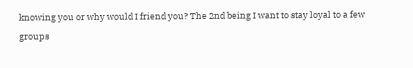knowing you or why would I friend you? The 2nd being I want to stay loyal to a few groups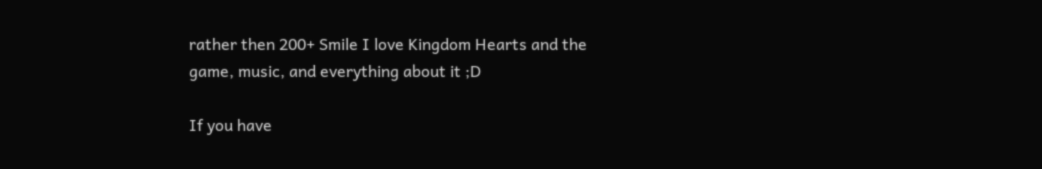rather then 200+ Smile I love Kingdom Hearts and the game, music, and everything about it ;D

If you have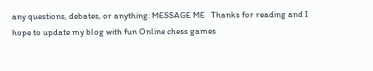any questions, debates, or anything: MESSAGE ME   Thanks for reading and I hope to update my blog with fun Online chess games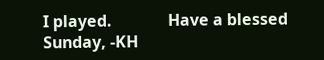I played.              Have a blessed Sunday, -KH